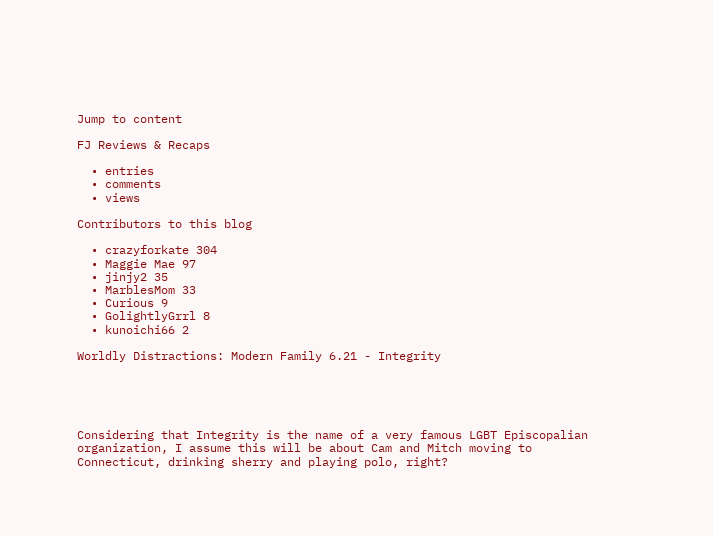Jump to content

FJ Reviews & Recaps

  • entries
  • comments
  • views

Contributors to this blog

  • crazyforkate 304
  • Maggie Mae 97
  • jinjy2 35
  • MarblesMom 33
  • Curious 9
  • GolightlyGrrl 8
  • kunoichi66 2

Worldly Distractions: Modern Family 6.21 - Integrity





Considering that Integrity is the name of a very famous LGBT Episcopalian organization, I assume this will be about Cam and Mitch moving to Connecticut, drinking sherry and playing polo, right?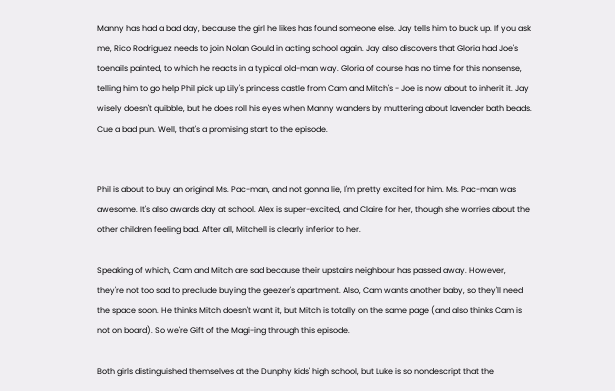Manny has had a bad day, because the girl he likes has found someone else. Jay tells him to buck up. If you ask me, Rico Rodriguez needs to join Nolan Gould in acting school again. Jay also discovers that Gloria had Joe's toenails painted, to which he reacts in a typical old-man way. Gloria of course has no time for this nonsense, telling him to go help Phil pick up Lily's princess castle from Cam and Mitch's - Joe is now about to inherit it. Jay wisely doesn't quibble, but he does roll his eyes when Manny wanders by muttering about lavender bath beads. Cue a bad pun. Well, that's a promising start to the episode.


Phil is about to buy an original Ms. Pac-man, and not gonna lie, I'm pretty excited for him. Ms. Pac-man was awesome. It's also awards day at school. Alex is super-excited, and Claire for her, though she worries about the other children feeling bad. After all, Mitchell is clearly inferior to her.

Speaking of which, Cam and Mitch are sad because their upstairs neighbour has passed away. However, they're not too sad to preclude buying the geezer's apartment. Also, Cam wants another baby, so they'll need the space soon. He thinks Mitch doesn't want it, but Mitch is totally on the same page (and also thinks Cam is not on board). So we're Gift of the Magi-ing through this episode.

Both girls distinguished themselves at the Dunphy kids' high school, but Luke is so nondescript that the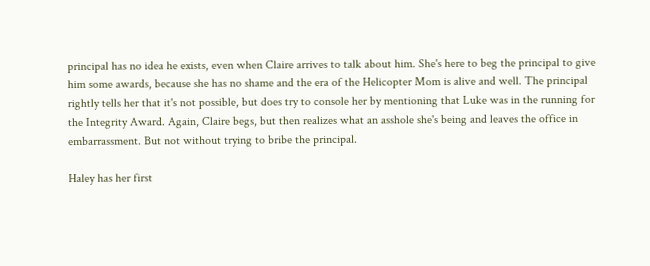principal has no idea he exists, even when Claire arrives to talk about him. She's here to beg the principal to give him some awards, because she has no shame and the era of the Helicopter Mom is alive and well. The principal rightly tells her that it's not possible, but does try to console her by mentioning that Luke was in the running for the Integrity Award. Again, Claire begs, but then realizes what an asshole she's being and leaves the office in embarrassment. But not without trying to bribe the principal.

Haley has her first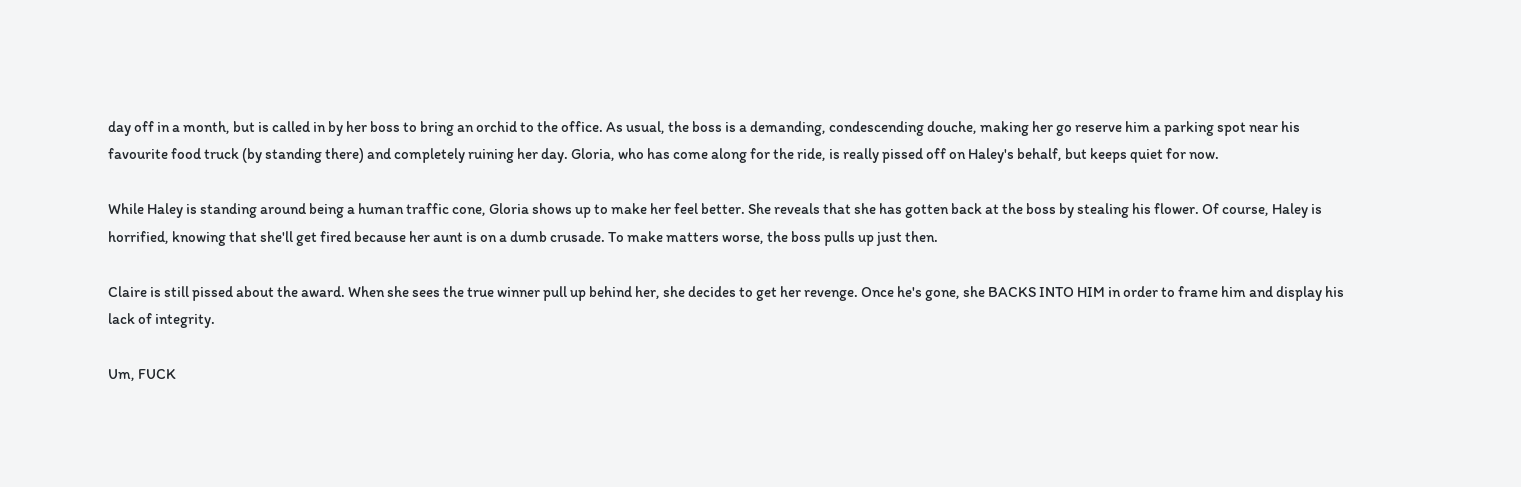day off in a month, but is called in by her boss to bring an orchid to the office. As usual, the boss is a demanding, condescending douche, making her go reserve him a parking spot near his favourite food truck (by standing there) and completely ruining her day. Gloria, who has come along for the ride, is really pissed off on Haley's behalf, but keeps quiet for now.

While Haley is standing around being a human traffic cone, Gloria shows up to make her feel better. She reveals that she has gotten back at the boss by stealing his flower. Of course, Haley is horrified, knowing that she'll get fired because her aunt is on a dumb crusade. To make matters worse, the boss pulls up just then.

Claire is still pissed about the award. When she sees the true winner pull up behind her, she decides to get her revenge. Once he's gone, she BACKS INTO HIM in order to frame him and display his lack of integrity.

Um, FUCK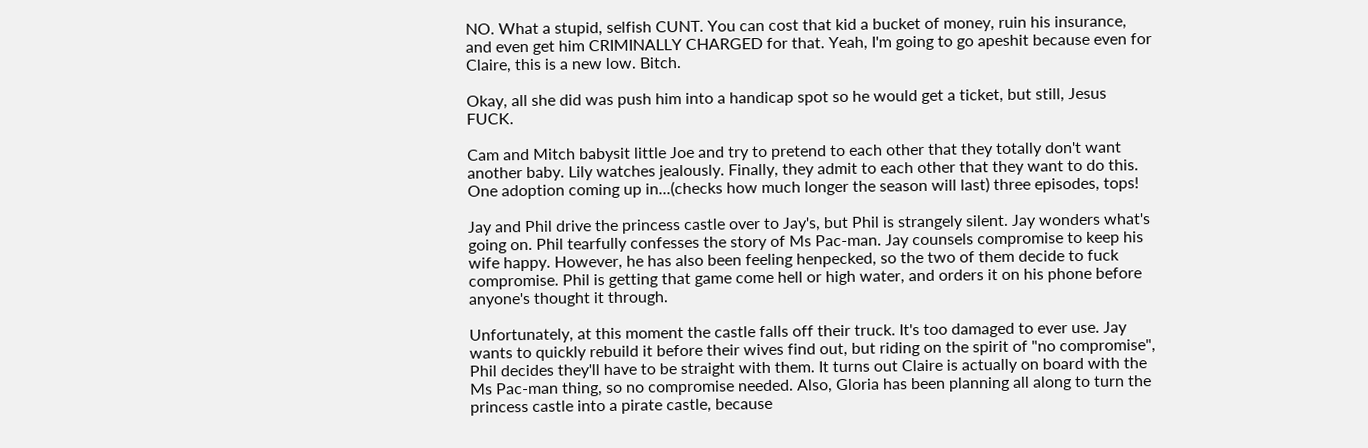NO. What a stupid, selfish CUNT. You can cost that kid a bucket of money, ruin his insurance, and even get him CRIMINALLY CHARGED for that. Yeah, I'm going to go apeshit because even for Claire, this is a new low. Bitch.

Okay, all she did was push him into a handicap spot so he would get a ticket, but still, Jesus FUCK.

Cam and Mitch babysit little Joe and try to pretend to each other that they totally don't want another baby. Lily watches jealously. Finally, they admit to each other that they want to do this. One adoption coming up in...(checks how much longer the season will last) three episodes, tops!

Jay and Phil drive the princess castle over to Jay's, but Phil is strangely silent. Jay wonders what's going on. Phil tearfully confesses the story of Ms Pac-man. Jay counsels compromise to keep his wife happy. However, he has also been feeling henpecked, so the two of them decide to fuck compromise. Phil is getting that game come hell or high water, and orders it on his phone before anyone's thought it through.

Unfortunately, at this moment the castle falls off their truck. It's too damaged to ever use. Jay wants to quickly rebuild it before their wives find out, but riding on the spirit of "no compromise", Phil decides they'll have to be straight with them. It turns out Claire is actually on board with the Ms Pac-man thing, so no compromise needed. Also, Gloria has been planning all along to turn the princess castle into a pirate castle, because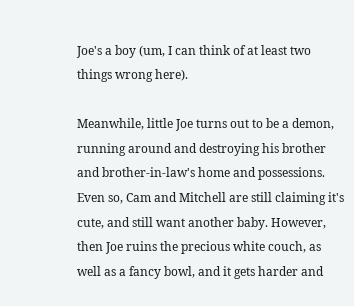Joe's a boy (um, I can think of at least two things wrong here).

Meanwhile, little Joe turns out to be a demon, running around and destroying his brother and brother-in-law's home and possessions. Even so, Cam and Mitchell are still claiming it's cute, and still want another baby. However, then Joe ruins the precious white couch, as well as a fancy bowl, and it gets harder and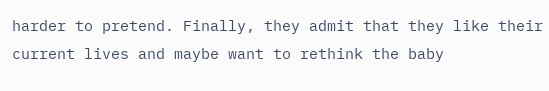harder to pretend. Finally, they admit that they like their current lives and maybe want to rethink the baby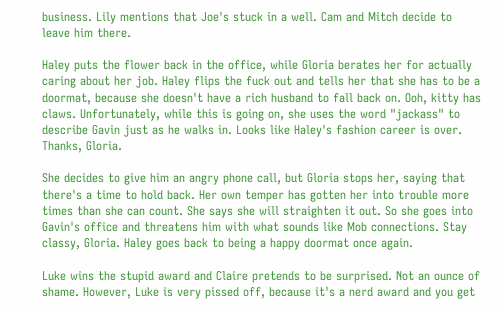business. Lily mentions that Joe's stuck in a well. Cam and Mitch decide to leave him there.

Haley puts the flower back in the office, while Gloria berates her for actually caring about her job. Haley flips the fuck out and tells her that she has to be a doormat, because she doesn't have a rich husband to fall back on. Ooh, kitty has claws. Unfortunately, while this is going on, she uses the word "jackass" to describe Gavin just as he walks in. Looks like Haley's fashion career is over. Thanks, Gloria.

She decides to give him an angry phone call, but Gloria stops her, saying that there's a time to hold back. Her own temper has gotten her into trouble more times than she can count. She says she will straighten it out. So she goes into Gavin's office and threatens him with what sounds like Mob connections. Stay classy, Gloria. Haley goes back to being a happy doormat once again.

Luke wins the stupid award and Claire pretends to be surprised. Not an ounce of shame. However, Luke is very pissed off, because it's a nerd award and you get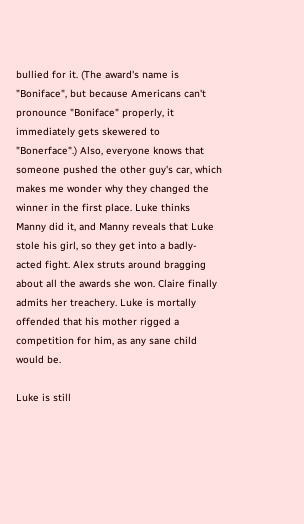bullied for it. (The award's name is "Boniface", but because Americans can't pronounce "Boniface" properly, it immediately gets skewered to "Bonerface".) Also, everyone knows that someone pushed the other guy's car, which makes me wonder why they changed the winner in the first place. Luke thinks Manny did it, and Manny reveals that Luke stole his girl, so they get into a badly-acted fight. Alex struts around bragging about all the awards she won. Claire finally admits her treachery. Luke is mortally offended that his mother rigged a competition for him, as any sane child would be.

Luke is still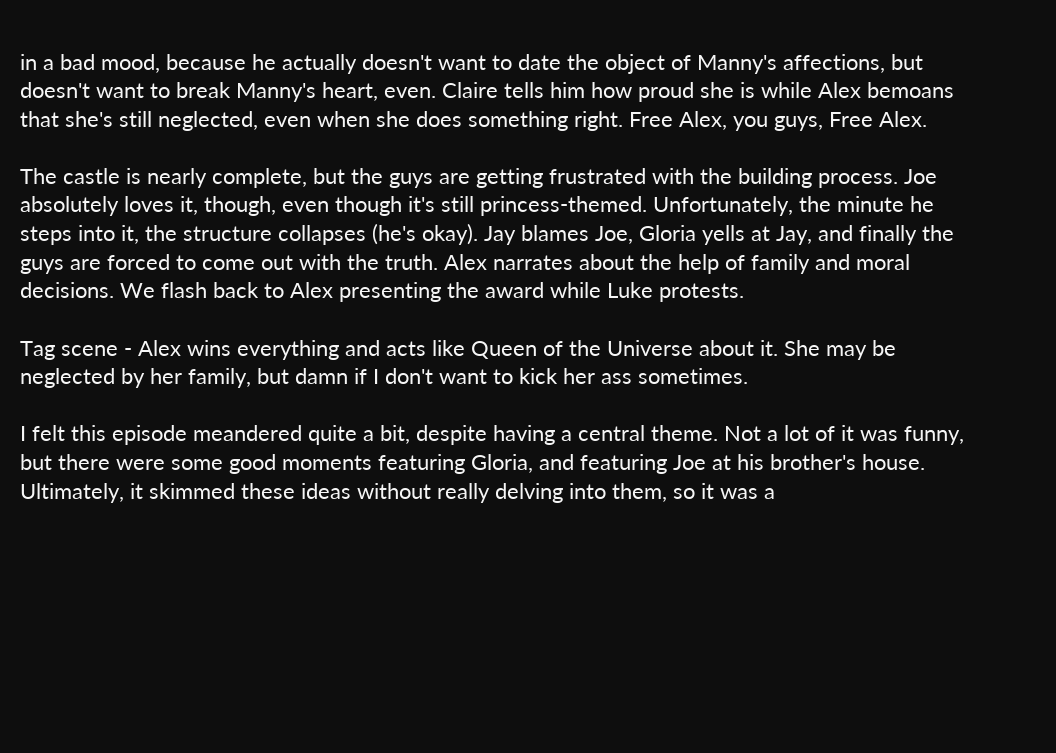in a bad mood, because he actually doesn't want to date the object of Manny's affections, but doesn't want to break Manny's heart, even. Claire tells him how proud she is while Alex bemoans that she's still neglected, even when she does something right. Free Alex, you guys, Free Alex.

The castle is nearly complete, but the guys are getting frustrated with the building process. Joe absolutely loves it, though, even though it's still princess-themed. Unfortunately, the minute he steps into it, the structure collapses (he's okay). Jay blames Joe, Gloria yells at Jay, and finally the guys are forced to come out with the truth. Alex narrates about the help of family and moral decisions. We flash back to Alex presenting the award while Luke protests.

Tag scene - Alex wins everything and acts like Queen of the Universe about it. She may be neglected by her family, but damn if I don't want to kick her ass sometimes.

I felt this episode meandered quite a bit, despite having a central theme. Not a lot of it was funny, but there were some good moments featuring Gloria, and featuring Joe at his brother's house. Ultimately, it skimmed these ideas without really delving into them, so it was a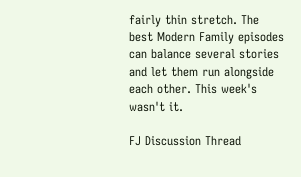fairly thin stretch. The best Modern Family episodes can balance several stories and let them run alongside each other. This week's wasn't it.

FJ Discussion Thread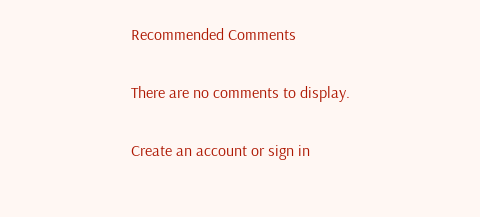Recommended Comments

There are no comments to display.

Create an account or sign in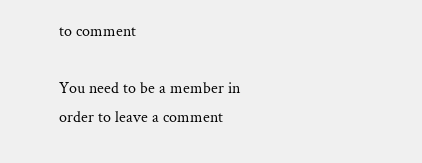to comment

You need to be a member in order to leave a comment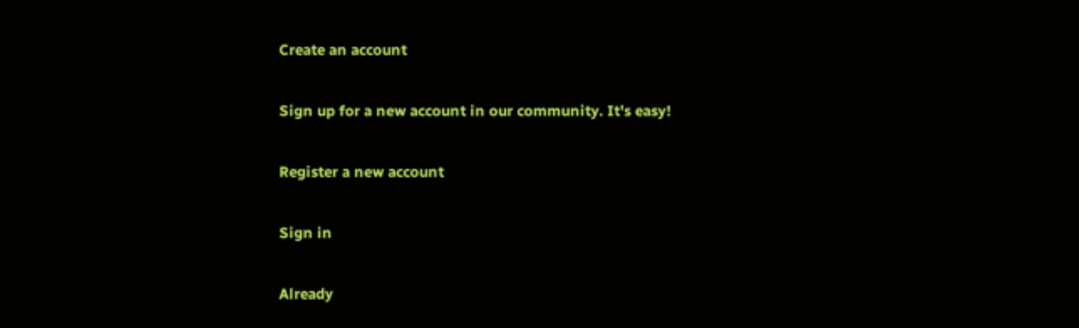Create an account

Sign up for a new account in our community. It's easy!

Register a new account

Sign in

Already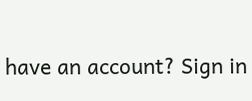have an account? Sign in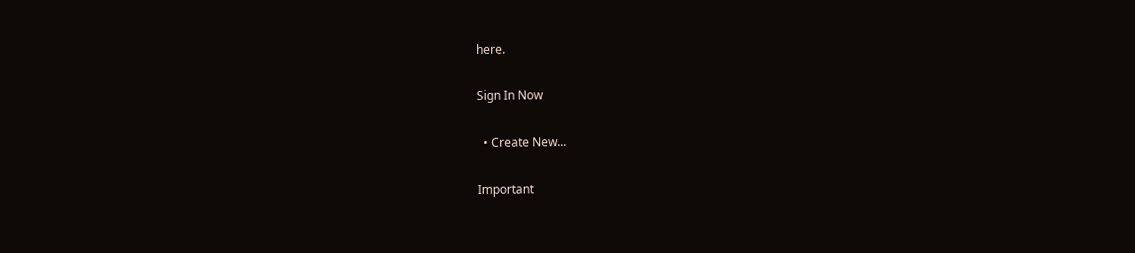here.

Sign In Now

  • Create New...

Important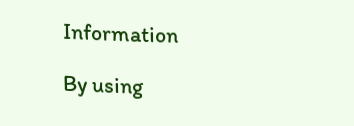Information

By using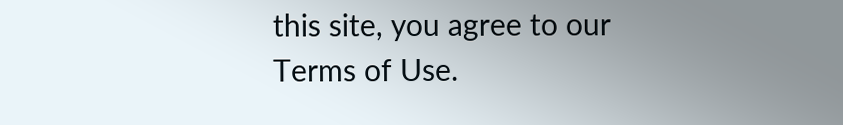this site, you agree to our Terms of Use.